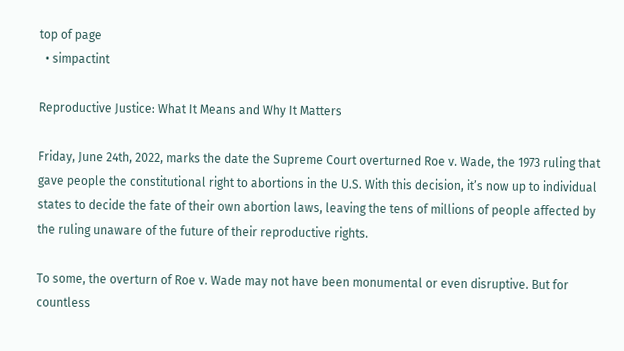top of page
  • simpactint

Reproductive Justice: What It Means and Why It Matters

Friday, June 24th, 2022, marks the date the Supreme Court overturned Roe v. Wade, the 1973 ruling that gave people the constitutional right to abortions in the U.S. With this decision, it’s now up to individual states to decide the fate of their own abortion laws, leaving the tens of millions of people affected by the ruling unaware of the future of their reproductive rights.

To some, the overturn of Roe v. Wade may not have been monumental or even disruptive. But for countless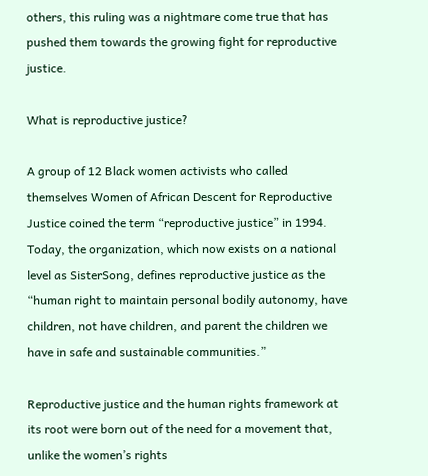others, this ruling was a nightmare come true that has pushed them towards the growing fight for reproductive justice.

What is reproductive justice?

A group of 12 Black women activists who called themselves Women of African Descent for Reproductive Justice coined the term “reproductive justice” in 1994. Today, the organization, which now exists on a national level as SisterSong, defines reproductive justice as the “human right to maintain personal bodily autonomy, have children, not have children, and parent the children we have in safe and sustainable communities.”

Reproductive justice and the human rights framework at its root were born out of the need for a movement that, unlike the women’s rights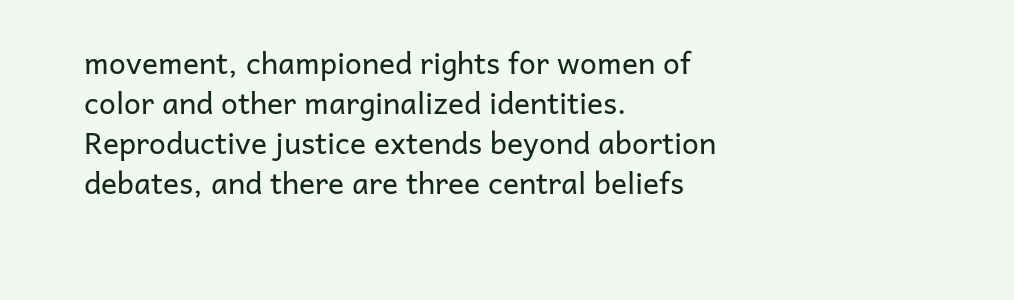movement, championed rights for women of color and other marginalized identities. Reproductive justice extends beyond abortion debates, and there are three central beliefs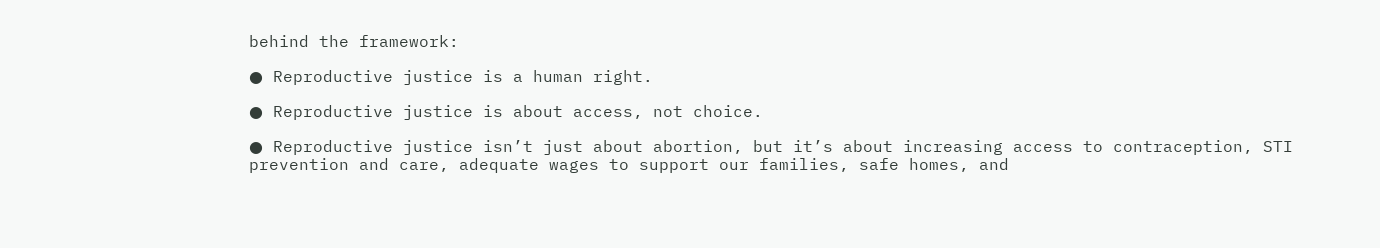behind the framework:

● Reproductive justice is a human right.

● Reproductive justice is about access, not choice.

● Reproductive justice isn’t just about abortion, but it’s about increasing access to contraception, STI prevention and care, adequate wages to support our families, safe homes, and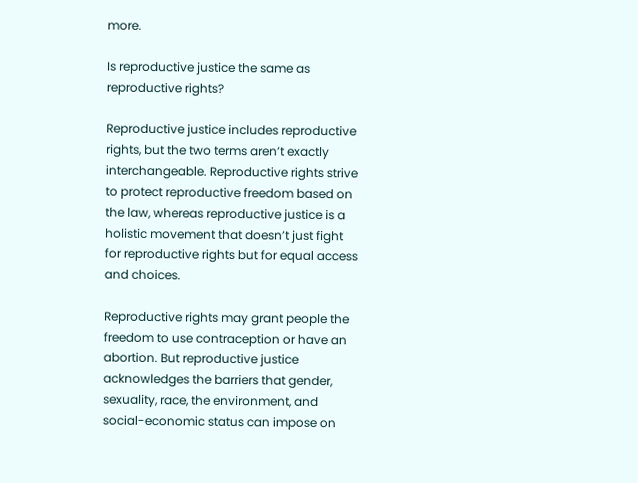more.

Is reproductive justice the same as reproductive rights?

Reproductive justice includes reproductive rights, but the two terms aren’t exactly interchangeable. Reproductive rights strive to protect reproductive freedom based on the law, whereas reproductive justice is a holistic movement that doesn’t just fight for reproductive rights but for equal access and choices.

Reproductive rights may grant people the freedom to use contraception or have an abortion. But reproductive justice acknowledges the barriers that gender, sexuality, race, the environment, and social-economic status can impose on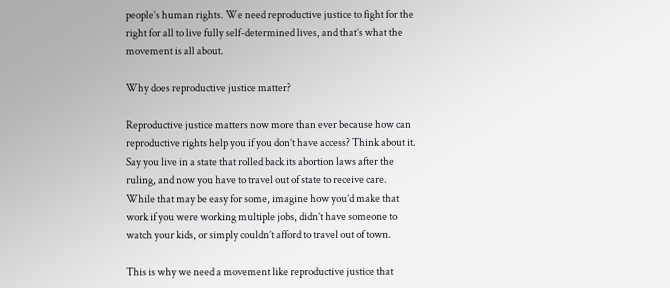people’s human rights. We need reproductive justice to fight for the right for all to live fully self-determined lives, and that’s what the movement is all about.

Why does reproductive justice matter?

Reproductive justice matters now more than ever because how can reproductive rights help you if you don’t have access? Think about it. Say you live in a state that rolled back its abortion laws after the ruling, and now you have to travel out of state to receive care. While that may be easy for some, imagine how you’d make that work if you were working multiple jobs, didn’t have someone to watch your kids, or simply couldn’t afford to travel out of town.

This is why we need a movement like reproductive justice that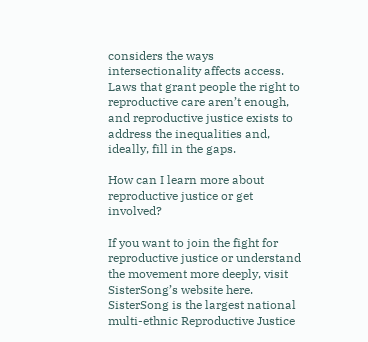considers the ways intersectionality affects access. Laws that grant people the right to reproductive care aren’t enough, and reproductive justice exists to address the inequalities and, ideally, fill in the gaps.

How can I learn more about reproductive justice or get involved?

If you want to join the fight for reproductive justice or understand the movement more deeply, visit SisterSong’s website here. SisterSong is the largest national multi-ethnic Reproductive Justice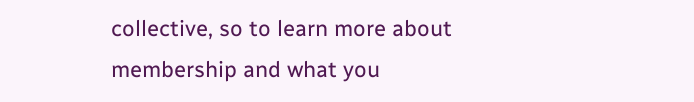collective, so to learn more about membership and what you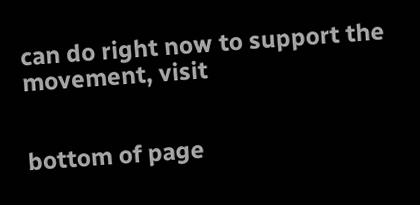can do right now to support the movement, visit


bottom of page